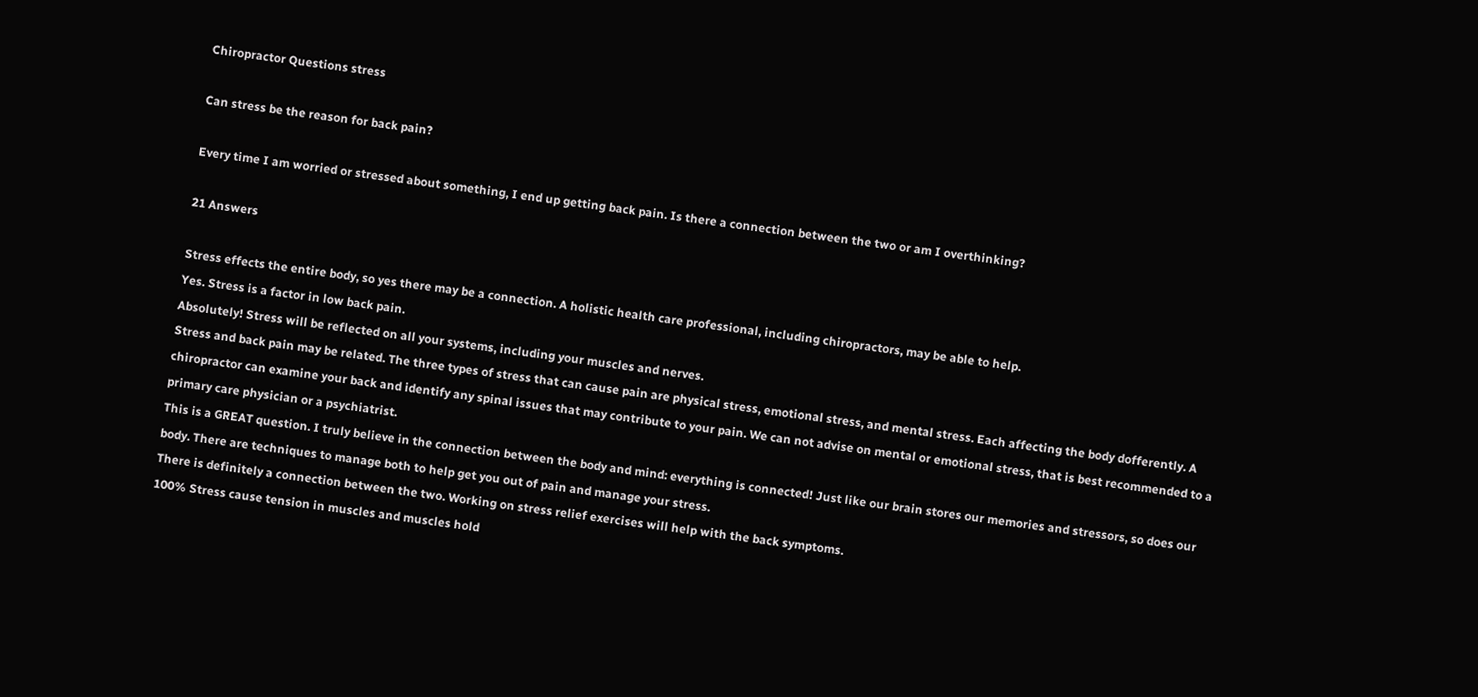Chiropractor Questions stress

Can stress be the reason for back pain?

Every time I am worried or stressed about something, I end up getting back pain. Is there a connection between the two or am I overthinking?

21 Answers

Stress effects the entire body, so yes there may be a connection. A holistic health care professional, including chiropractors, may be able to help.
Yes. Stress is a factor in low back pain.
Absolutely! Stress will be reflected on all your systems, including your muscles and nerves.
Stress and back pain may be related. The three types of stress that can cause pain are physical stress, emotional stress, and mental stress. Each affecting the body dofferently. A chiropractor can examine your back and identify any spinal issues that may contribute to your pain. We can not advise on mental or emotional stress, that is best recommended to a primary care physician or a psychiatrist.
This is a GREAT question. I truly believe in the connection between the body and mind: everything is connected! Just like our brain stores our memories and stressors, so does our body. There are techniques to manage both to help get you out of pain and manage your stress.
There is definitely a connection between the two. Working on stress relief exercises will help with the back symptoms.
100% Stress cause tension in muscles and muscles hold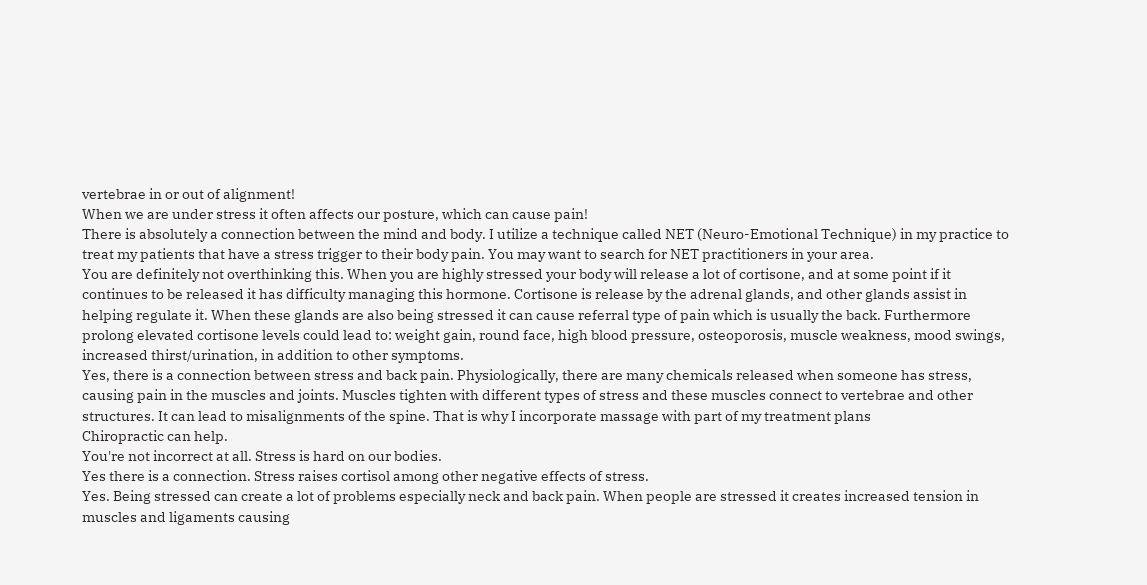vertebrae in or out of alignment!
When we are under stress it often affects our posture, which can cause pain!
There is absolutely a connection between the mind and body. I utilize a technique called NET (Neuro-Emotional Technique) in my practice to treat my patients that have a stress trigger to their body pain. You may want to search for NET practitioners in your area.
You are definitely not overthinking this. When you are highly stressed your body will release a lot of cortisone, and at some point if it continues to be released it has difficulty managing this hormone. Cortisone is release by the adrenal glands, and other glands assist in helping regulate it. When these glands are also being stressed it can cause referral type of pain which is usually the back. Furthermore prolong elevated cortisone levels could lead to: weight gain, round face, high blood pressure, osteoporosis, muscle weakness, mood swings, increased thirst/urination, in addition to other symptoms.
Yes, there is a connection between stress and back pain. Physiologically, there are many chemicals released when someone has stress, causing pain in the muscles and joints. Muscles tighten with different types of stress and these muscles connect to vertebrae and other structures. It can lead to misalignments of the spine. That is why I incorporate massage with part of my treatment plans
Chiropractic can help.
You're not incorrect at all. Stress is hard on our bodies.
Yes there is a connection. Stress raises cortisol among other negative effects of stress.
Yes. Being stressed can create a lot of problems especially neck and back pain. When people are stressed it creates increased tension in muscles and ligaments causing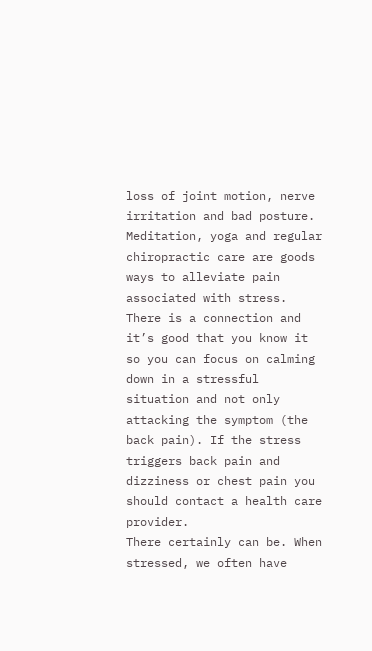loss of joint motion, nerve irritation and bad posture. Meditation, yoga and regular chiropractic care are goods ways to alleviate pain associated with stress.
There is a connection and it’s good that you know it so you can focus on calming down in a stressful situation and not only attacking the symptom (the back pain). If the stress triggers back pain and dizziness or chest pain you should contact a health care provider.
There certainly can be. When stressed, we often have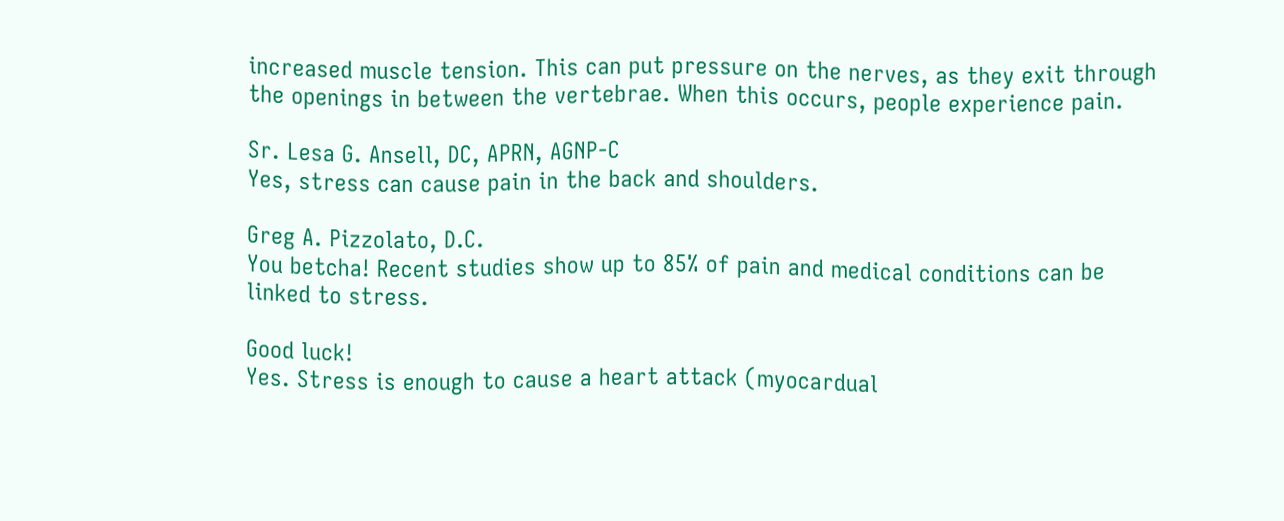increased muscle tension. This can put pressure on the nerves, as they exit through the openings in between the vertebrae. When this occurs, people experience pain.

Sr. Lesa G. Ansell, DC, APRN, AGNP-C
Yes, stress can cause pain in the back and shoulders.

Greg A. Pizzolato, D.C.
You betcha! Recent studies show up to 85% of pain and medical conditions can be linked to stress.

Good luck!
Yes. Stress is enough to cause a heart attack (myocardual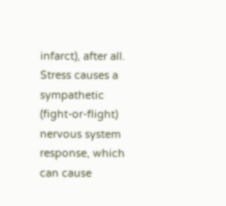infarct), after all. Stress causes a sympathetic (fight-or-flight) nervous system response, which can cause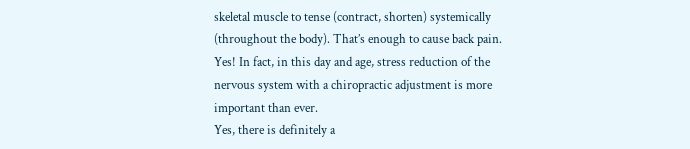skeletal muscle to tense (contract, shorten) systemically (throughout the body). That’s enough to cause back pain.
Yes! In fact, in this day and age, stress reduction of the nervous system with a chiropractic adjustment is more important than ever.
Yes, there is definitely a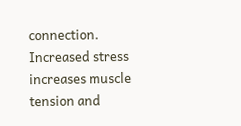connection. Increased stress increases muscle tension and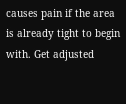causes pain if the area is already tight to begin with. Get adjusted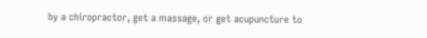by a chiropractor, get a massage, or get acupuncture to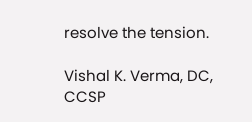resolve the tension.

Vishal K. Verma, DC, CCSP